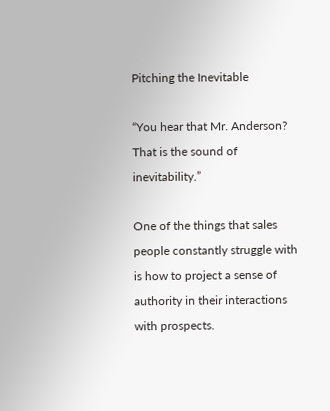Pitching the Inevitable

“You hear that Mr. Anderson? That is the sound of inevitability.”

One of the things that sales people constantly struggle with is how to project a sense of authority in their interactions with prospects.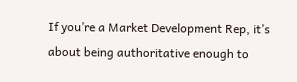If you’re a Market Development Rep, it’s about being authoritative enough to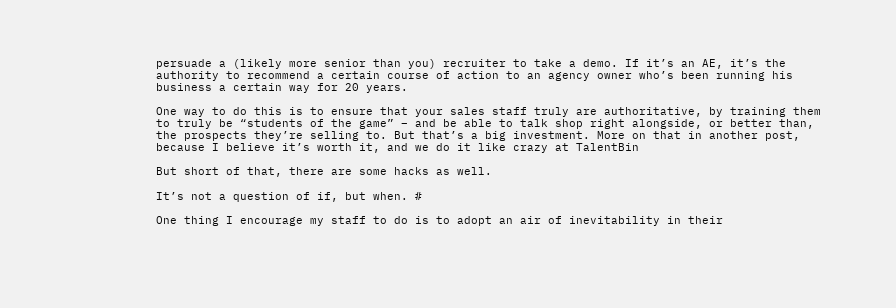persuade a (likely more senior than you) recruiter to take a demo. If it’s an AE, it’s the authority to recommend a certain course of action to an agency owner who’s been running his business a certain way for 20 years.

One way to do this is to ensure that your sales staff truly are authoritative, by training them to truly be “students of the game” – and be able to talk shop right alongside, or better than, the prospects they’re selling to. But that’s a big investment. More on that in another post, because I believe it’s worth it, and we do it like crazy at TalentBin

But short of that, there are some hacks as well.

It’s not a question of if, but when. #

One thing I encourage my staff to do is to adopt an air of inevitability in their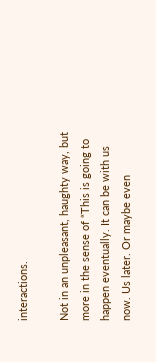interactions.

Not in an unpleasant, haughty way, but more in the sense of “This is going to happen eventually. It can be with us now. Us later. Or maybe even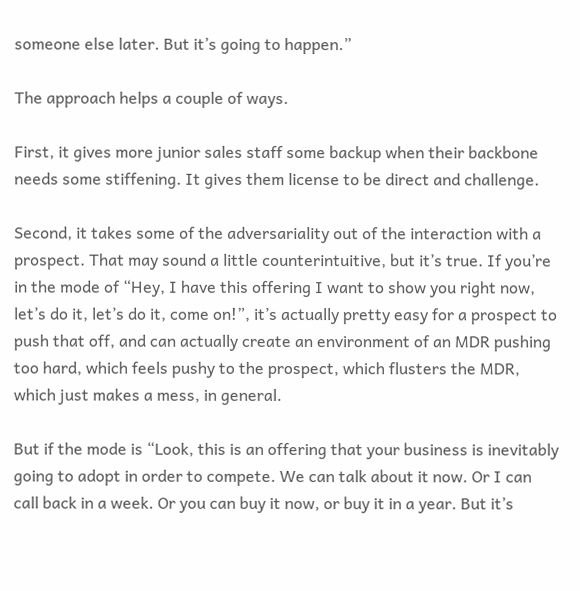someone else later. But it’s going to happen.”

The approach helps a couple of ways.

First, it gives more junior sales staff some backup when their backbone needs some stiffening. It gives them license to be direct and challenge.

Second, it takes some of the adversariality out of the interaction with a prospect. That may sound a little counterintuitive, but it’s true. If you’re in the mode of “Hey, I have this offering I want to show you right now, let’s do it, let’s do it, come on!”, it’s actually pretty easy for a prospect to push that off, and can actually create an environment of an MDR pushing too hard, which feels pushy to the prospect, which flusters the MDR, which just makes a mess, in general.

But if the mode is “Look, this is an offering that your business is inevitably going to adopt in order to compete. We can talk about it now. Or I can call back in a week. Or you can buy it now, or buy it in a year. But it’s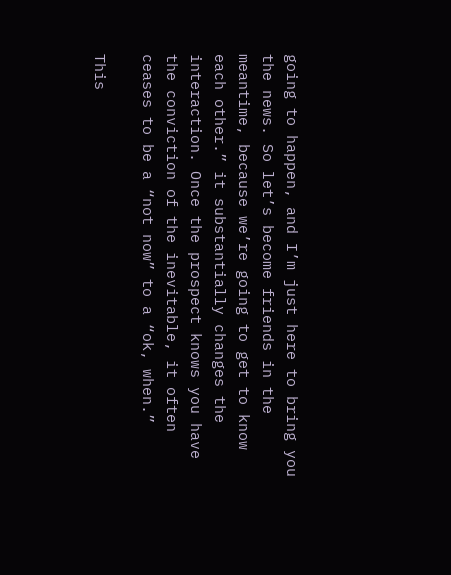going to happen, and I’m just here to bring you the news. So let’s become friends in the meantime, because we’re going to get to know each other.” it substantially changes the interaction. Once the prospect knows you have the conviction of the inevitable, it often ceases to be a “not now” to a “ok, when.”

This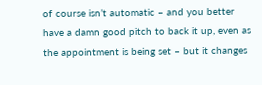of course isn’t automatic – and you better have a damn good pitch to back it up, even as the appointment is being set – but it changes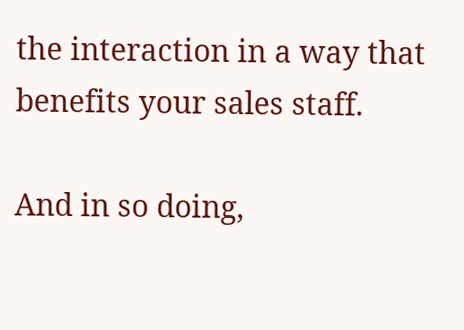the interaction in a way that benefits your sales staff.

And in so doing,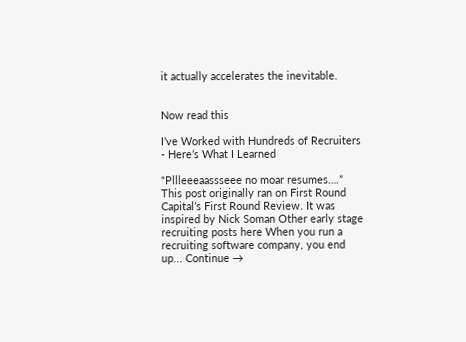it actually accelerates the inevitable.


Now read this

I’ve Worked with Hundreds of Recruiters - Here’s What I Learned

“Pllleeeaassseee no moar resumes….” This post originally ran on First Round Capital’s First Round Review. It was inspired by Nick Soman Other early stage recruiting posts here When you run a recruiting software company, you end up... Continue →